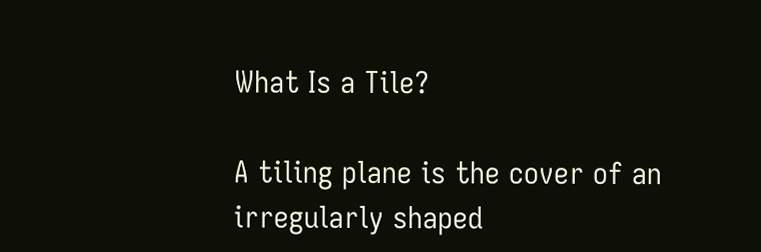What Is a Tile?

A tiling plane is the cover of an irregularly shaped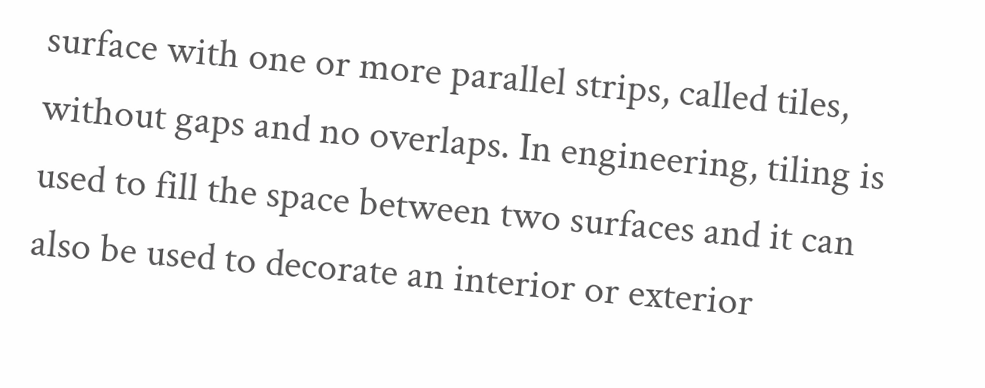surface with one or more parallel strips, called tiles, without gaps and no overlaps. In engineering, tiling is used to fill the space between two surfaces and it can also be used to decorate an interior or exterior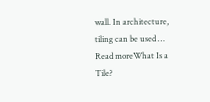wall. In architecture, tiling can be used … Read moreWhat Is a Tile?